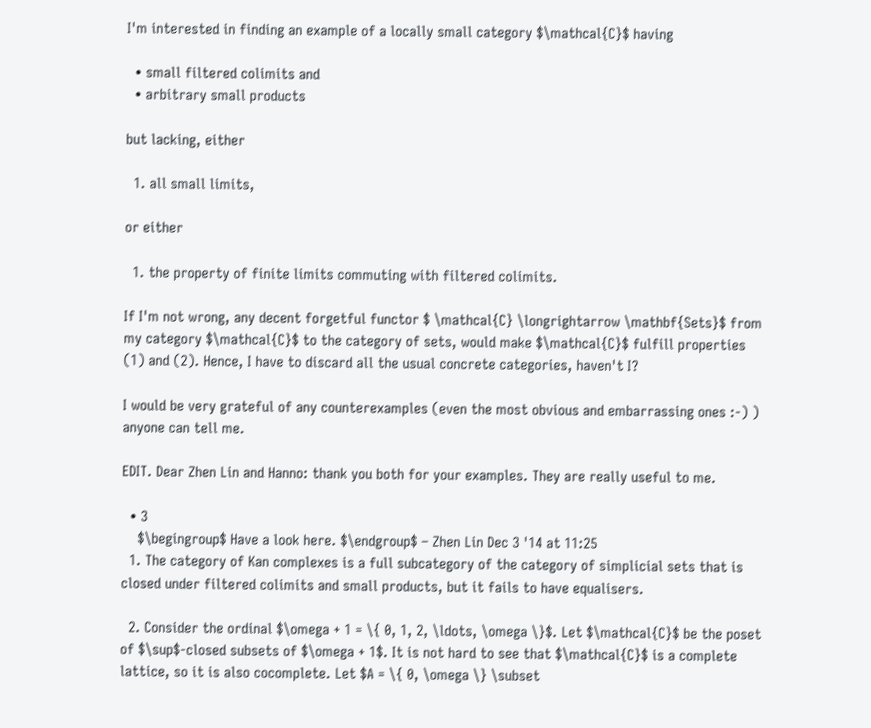I'm interested in finding an example of a locally small category $\mathcal{C}$ having

  • small filtered colimits and
  • arbitrary small products

but lacking, either

  1. all small limits,

or either

  1. the property of finite limits commuting with filtered colimits.

If I'm not wrong, any decent forgetful functor $ \mathcal{C} \longrightarrow \mathbf{Sets}$ from my category $\mathcal{C}$ to the category of sets, would make $\mathcal{C}$ fulfill properties (1) and (2). Hence, I have to discard all the usual concrete categories, haven't I?

I would be very grateful of any counterexamples (even the most obvious and embarrassing ones :-) ) anyone can tell me.

EDIT. Dear Zhen Lin and Hanno: thank you both for your examples. They are really useful to me.

  • 3
    $\begingroup$ Have a look here. $\endgroup$ – Zhen Lin Dec 3 '14 at 11:25
  1. The category of Kan complexes is a full subcategory of the category of simplicial sets that is closed under filtered colimits and small products, but it fails to have equalisers.

  2. Consider the ordinal $\omega + 1 = \{ 0, 1, 2, \ldots, \omega \}$. Let $\mathcal{C}$ be the poset of $\sup$-closed subsets of $\omega + 1$. It is not hard to see that $\mathcal{C}$ is a complete lattice, so it is also cocomplete. Let $A = \{ 0, \omega \} \subset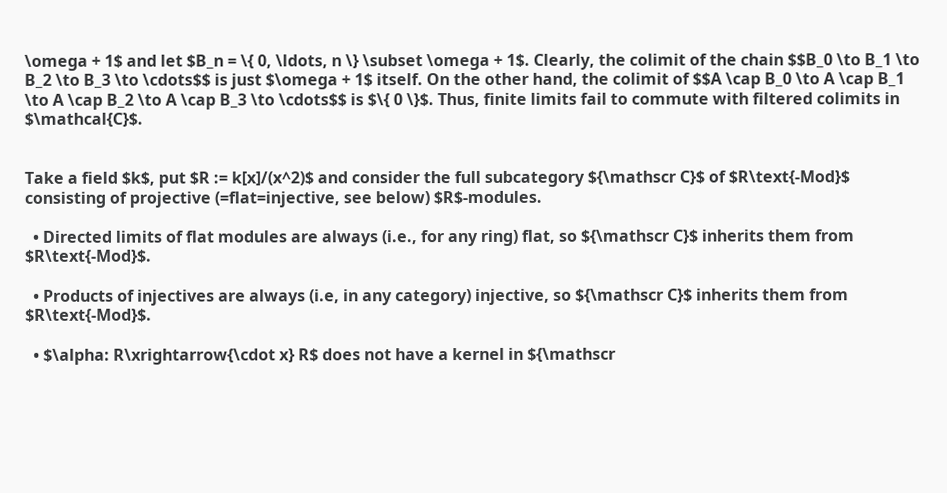\omega + 1$ and let $B_n = \{ 0, \ldots, n \} \subset \omega + 1$. Clearly, the colimit of the chain $$B_0 \to B_1 \to B_2 \to B_3 \to \cdots$$ is just $\omega + 1$ itself. On the other hand, the colimit of $$A \cap B_0 \to A \cap B_1 \to A \cap B_2 \to A \cap B_3 \to \cdots$$ is $\{ 0 \}$. Thus, finite limits fail to commute with filtered colimits in $\mathcal{C}$.


Take a field $k$, put $R := k[x]/(x^2)$ and consider the full subcategory ${\mathscr C}$ of $R\text{-Mod}$ consisting of projective (=flat=injective, see below) $R$-modules.

  • Directed limits of flat modules are always (i.e., for any ring) flat, so ${\mathscr C}$ inherits them from $R\text{-Mod}$.

  • Products of injectives are always (i.e, in any category) injective, so ${\mathscr C}$ inherits them from $R\text{-Mod}$.

  • $\alpha: R\xrightarrow{\cdot x} R$ does not have a kernel in ${\mathscr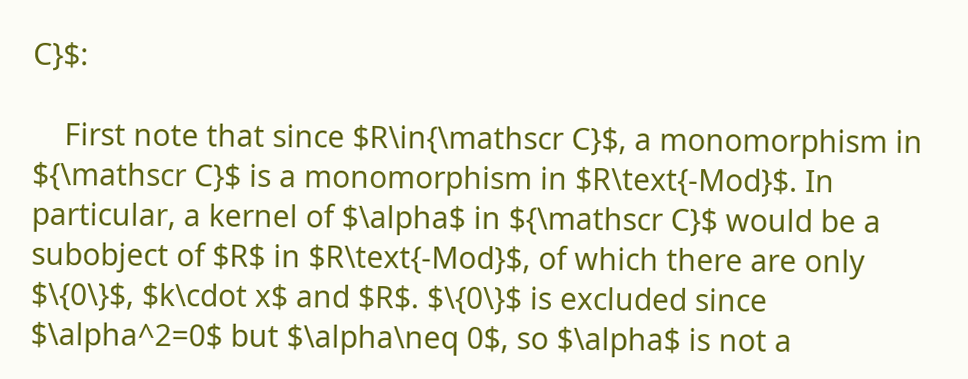C}$:

    First note that since $R\in{\mathscr C}$, a monomorphism in ${\mathscr C}$ is a monomorphism in $R\text{-Mod}$. In particular, a kernel of $\alpha$ in ${\mathscr C}$ would be a subobject of $R$ in $R\text{-Mod}$, of which there are only $\{0\}$, $k\cdot x$ and $R$. $\{0\}$ is excluded since $\alpha^2=0$ but $\alpha\neq 0$, so $\alpha$ is not a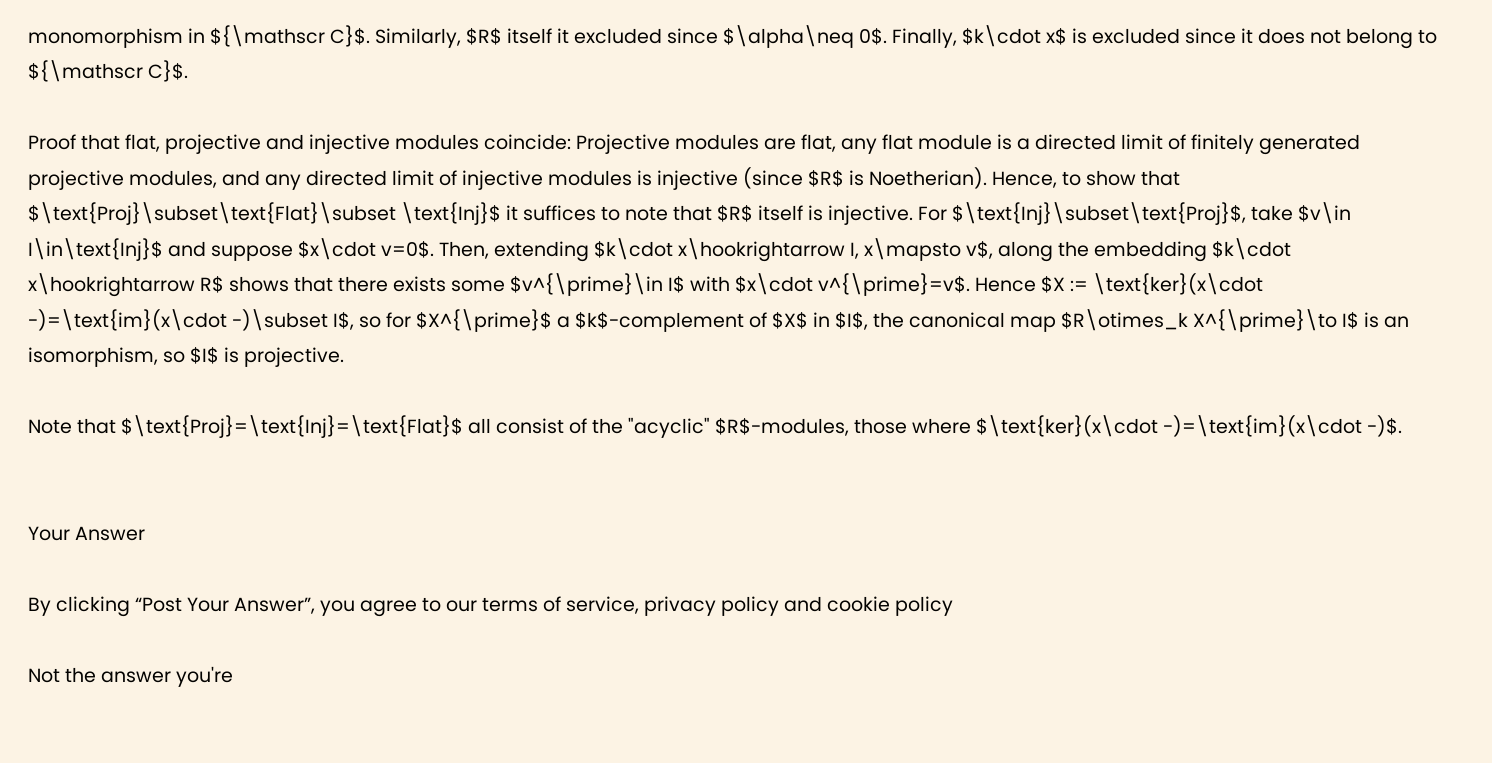monomorphism in ${\mathscr C}$. Similarly, $R$ itself it excluded since $\alpha\neq 0$. Finally, $k\cdot x$ is excluded since it does not belong to ${\mathscr C}$.

Proof that flat, projective and injective modules coincide: Projective modules are flat, any flat module is a directed limit of finitely generated projective modules, and any directed limit of injective modules is injective (since $R$ is Noetherian). Hence, to show that $\text{Proj}\subset\text{Flat}\subset \text{Inj}$ it suffices to note that $R$ itself is injective. For $\text{Inj}\subset\text{Proj}$, take $v\in I\in\text{Inj}$ and suppose $x\cdot v=0$. Then, extending $k\cdot x\hookrightarrow I, x\mapsto v$, along the embedding $k\cdot x\hookrightarrow R$ shows that there exists some $v^{\prime}\in I$ with $x\cdot v^{\prime}=v$. Hence $X := \text{ker}(x\cdot -)=\text{im}(x\cdot -)\subset I$, so for $X^{\prime}$ a $k$-complement of $X$ in $I$, the canonical map $R\otimes_k X^{\prime}\to I$ is an isomorphism, so $I$ is projective.

Note that $\text{Proj}=\text{Inj}=\text{Flat}$ all consist of the "acyclic" $R$-modules, those where $\text{ker}(x\cdot -)=\text{im}(x\cdot -)$.


Your Answer

By clicking “Post Your Answer”, you agree to our terms of service, privacy policy and cookie policy

Not the answer you're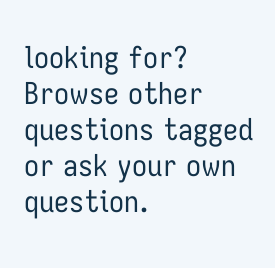looking for? Browse other questions tagged or ask your own question.